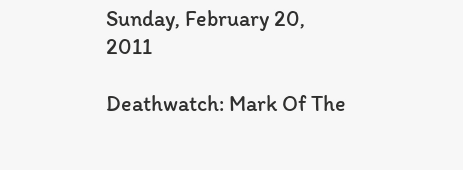Sunday, February 20, 2011

Deathwatch: Mark Of The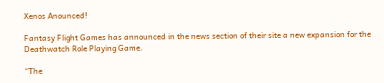Xenos Anounced!

Fantasy Flight Games has announced in the news section of their site a new expansion for the Deathwatch Role Playing Game.

“The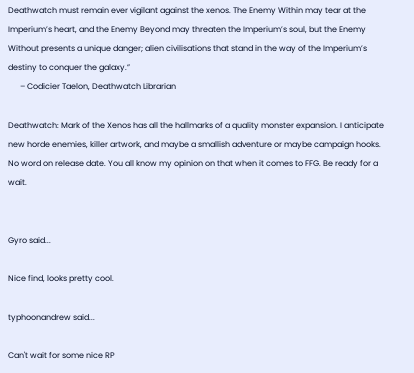Deathwatch must remain ever vigilant against the xenos. The Enemy Within may tear at the Imperium’s heart, and the Enemy Beyond may threaten the Imperium’s soul, but the Enemy Without presents a unique danger; alien civilisations that stand in the way of the Imperium’s destiny to conquer the galaxy.”
      – Codicier Taelon, Deathwatch Librarian

Deathwatch: Mark of the Xenos has all the hallmarks of a quality monster expansion. I anticipate new horde enemies, killer artwork, and maybe a smallish adventure or maybe campaign hooks. No word on release date. You all know my opinion on that when it comes to FFG. Be ready for a wait.


Gyro said...

Nice find, looks pretty cool.

typhoonandrew said...

Can't wait for some nice RP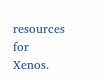resources for Xenos.